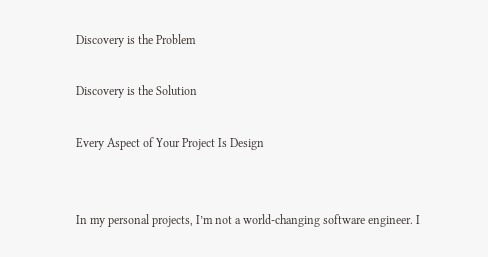Discovery is the Problem

Discovery is the Solution

Every Aspect of Your Project Is Design


In my personal projects, I’m not a world-changing software engineer. I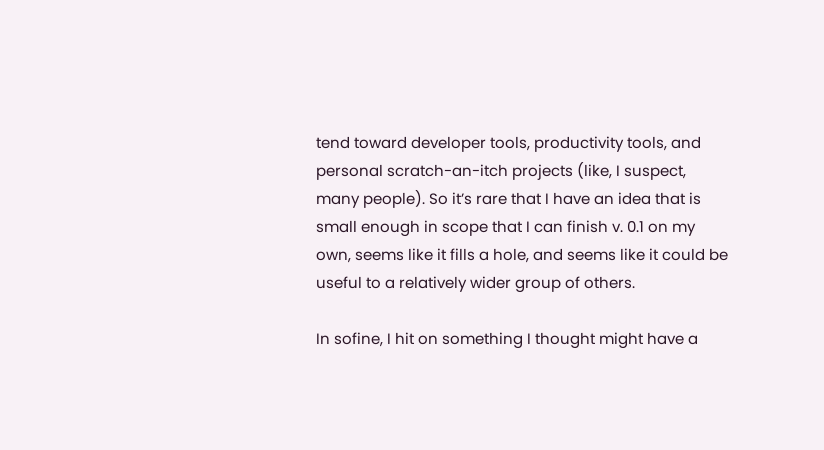tend toward developer tools, productivity tools, and personal scratch-an-itch projects (like, I suspect, many people). So it’s rare that I have an idea that is small enough in scope that I can finish v. 0.1 on my own, seems like it fills a hole, and seems like it could be useful to a relatively wider group of others.

In sofine, I hit on something I thought might have a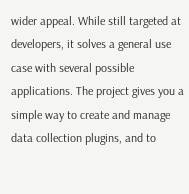wider appeal. While still targeted at developers, it solves a general use case with several possible applications. The project gives you a simple way to create and manage data collection plugins, and to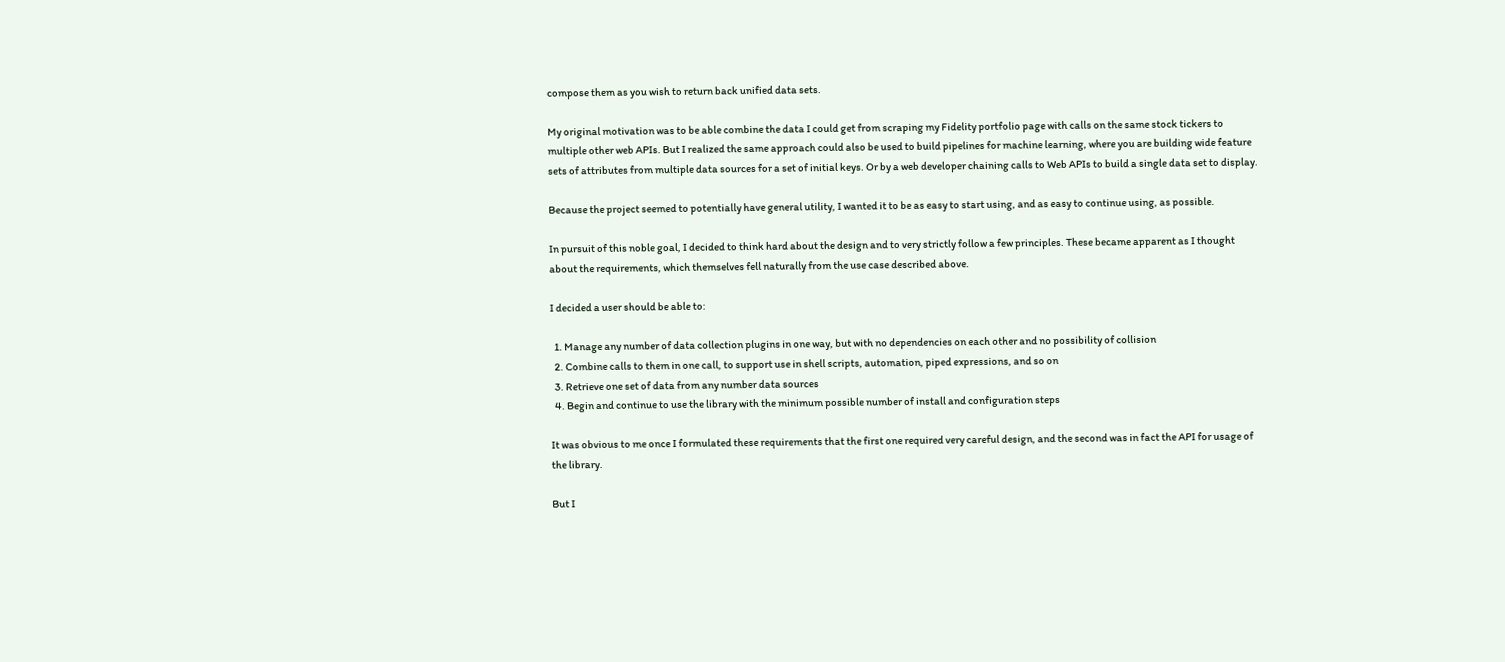compose them as you wish to return back unified data sets.

My original motivation was to be able combine the data I could get from scraping my Fidelity portfolio page with calls on the same stock tickers to multiple other web APIs. But I realized the same approach could also be used to build pipelines for machine learning, where you are building wide feature sets of attributes from multiple data sources for a set of initial keys. Or by a web developer chaining calls to Web APIs to build a single data set to display.

Because the project seemed to potentially have general utility, I wanted it to be as easy to start using, and as easy to continue using, as possible.

In pursuit of this noble goal, I decided to think hard about the design and to very strictly follow a few principles. These became apparent as I thought about the requirements, which themselves fell naturally from the use case described above.

I decided a user should be able to:

  1. Manage any number of data collection plugins in one way, but with no dependencies on each other and no possibility of collision
  2. Combine calls to them in one call, to support use in shell scripts, automation, piped expressions, and so on
  3. Retrieve one set of data from any number data sources
  4. Begin and continue to use the library with the minimum possible number of install and configuration steps

It was obvious to me once I formulated these requirements that the first one required very careful design, and the second was in fact the API for usage of the library.

But I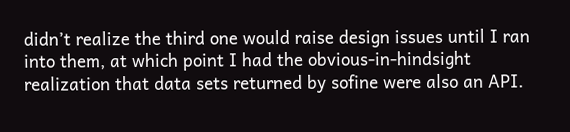didn’t realize the third one would raise design issues until I ran into them, at which point I had the obvious-in-hindsight realization that data sets returned by sofine were also an API.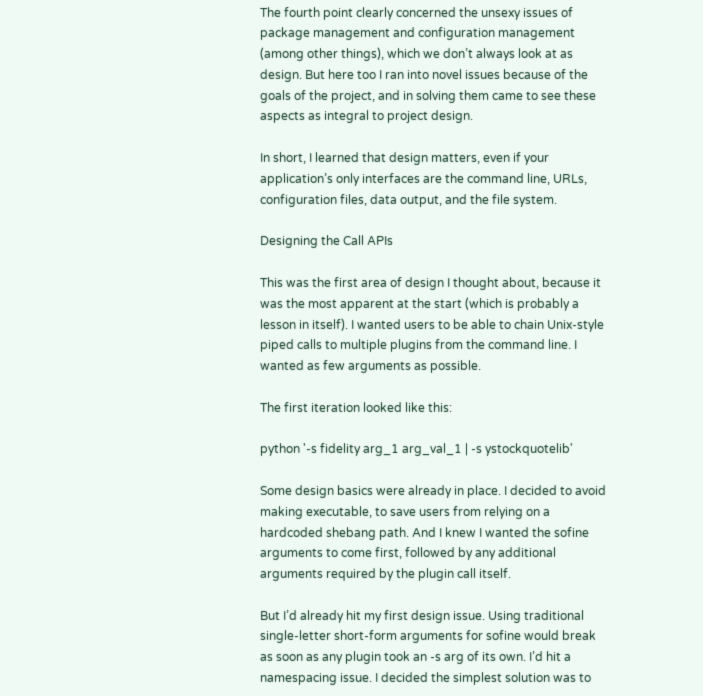The fourth point clearly concerned the unsexy issues of package management and configuration management (among other things), which we don’t always look at as design. But here too I ran into novel issues because of the goals of the project, and in solving them came to see these aspects as integral to project design.

In short, I learned that design matters, even if your application’s only interfaces are the command line, URLs, configuration files, data output, and the file system.

Designing the Call APIs

This was the first area of design I thought about, because it was the most apparent at the start (which is probably a lesson in itself). I wanted users to be able to chain Unix-style piped calls to multiple plugins from the command line. I wanted as few arguments as possible.

The first iteration looked like this:

python '-s fidelity arg_1 arg_val_1 | -s ystockquotelib'

Some design basics were already in place. I decided to avoid making executable, to save users from relying on a hardcoded shebang path. And I knew I wanted the sofine arguments to come first, followed by any additional arguments required by the plugin call itself.

But I’d already hit my first design issue. Using traditional single-letter short-form arguments for sofine would break as soon as any plugin took an -s arg of its own. I’d hit a namespacing issue. I decided the simplest solution was to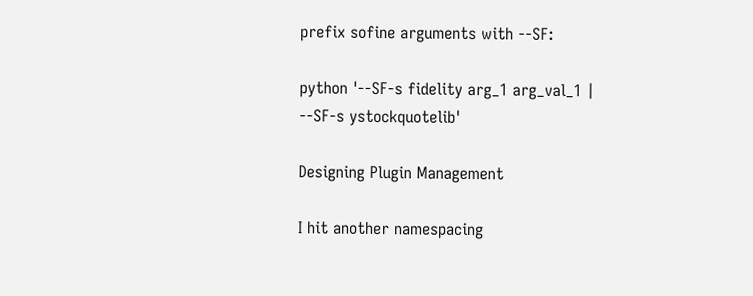prefix sofine arguments with --SF:

python '--SF-s fidelity arg_1 arg_val_1 | --SF-s ystockquotelib'

Designing Plugin Management

I hit another namespacing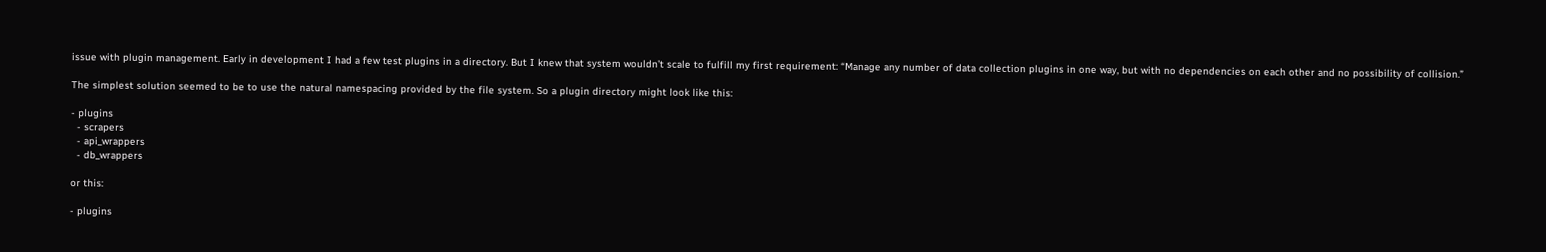issue with plugin management. Early in development I had a few test plugins in a directory. But I knew that system wouldn’t scale to fulfill my first requirement: “Manage any number of data collection plugins in one way, but with no dependencies on each other and no possibility of collision.”

The simplest solution seemed to be to use the natural namespacing provided by the file system. So a plugin directory might look like this:

- plugins
  - scrapers
  - api_wrappers
  - db_wrappers

or this:

- plugins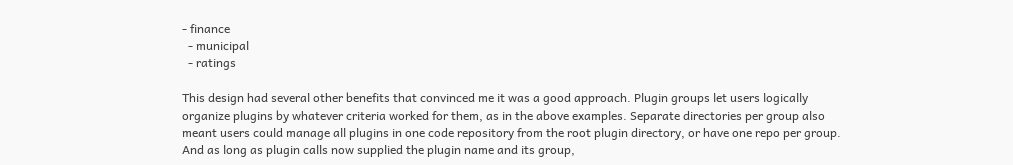- finance
  - municipal
  - ratings

This design had several other benefits that convinced me it was a good approach. Plugin groups let users logically organize plugins by whatever criteria worked for them, as in the above examples. Separate directories per group also meant users could manage all plugins in one code repository from the root plugin directory, or have one repo per group. And as long as plugin calls now supplied the plugin name and its group,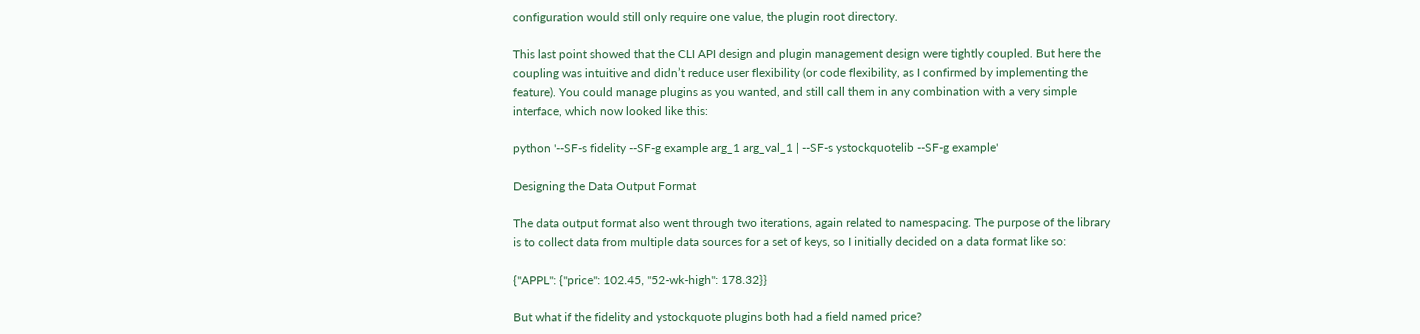configuration would still only require one value, the plugin root directory.

This last point showed that the CLI API design and plugin management design were tightly coupled. But here the coupling was intuitive and didn’t reduce user flexibility (or code flexibility, as I confirmed by implementing the feature). You could manage plugins as you wanted, and still call them in any combination with a very simple interface, which now looked like this:

python '--SF-s fidelity --SF-g example arg_1 arg_val_1 | --SF-s ystockquotelib --SF-g example'

Designing the Data Output Format

The data output format also went through two iterations, again related to namespacing. The purpose of the library is to collect data from multiple data sources for a set of keys, so I initially decided on a data format like so:

{"APPL": {"price": 102.45, "52-wk-high": 178.32}}

But what if the fidelity and ystockquote plugins both had a field named price?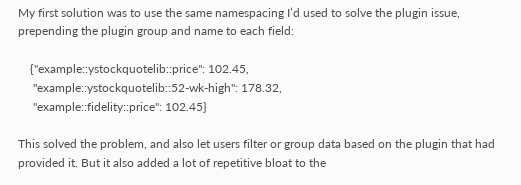My first solution was to use the same namespacing I’d used to solve the plugin issue, prepending the plugin group and name to each field:

    {"example::ystockquotelib::price": 102.45,
     "example::ystockquotelib::52-wk-high": 178.32,
     "example::fidelity::price": 102.45}

This solved the problem, and also let users filter or group data based on the plugin that had provided it. But it also added a lot of repetitive bloat to the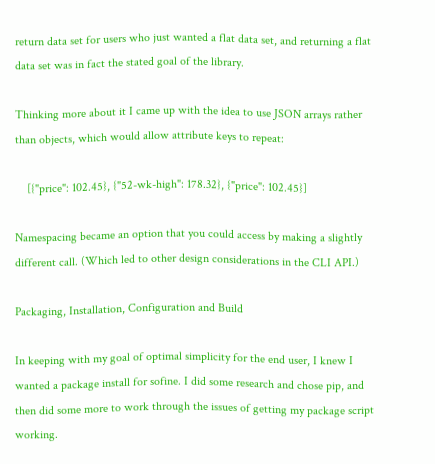return data set for users who just wanted a flat data set, and returning a flat data set was in fact the stated goal of the library.

Thinking more about it I came up with the idea to use JSON arrays rather than objects, which would allow attribute keys to repeat:

    [{"price": 102.45}, {"52-wk-high": 178.32}, {"price": 102.45}]

Namespacing became an option that you could access by making a slightly different call. (Which led to other design considerations in the CLI API.)

Packaging, Installation, Configuration and Build

In keeping with my goal of optimal simplicity for the end user, I knew I wanted a package install for sofine. I did some research and chose pip, and then did some more to work through the issues of getting my package script working.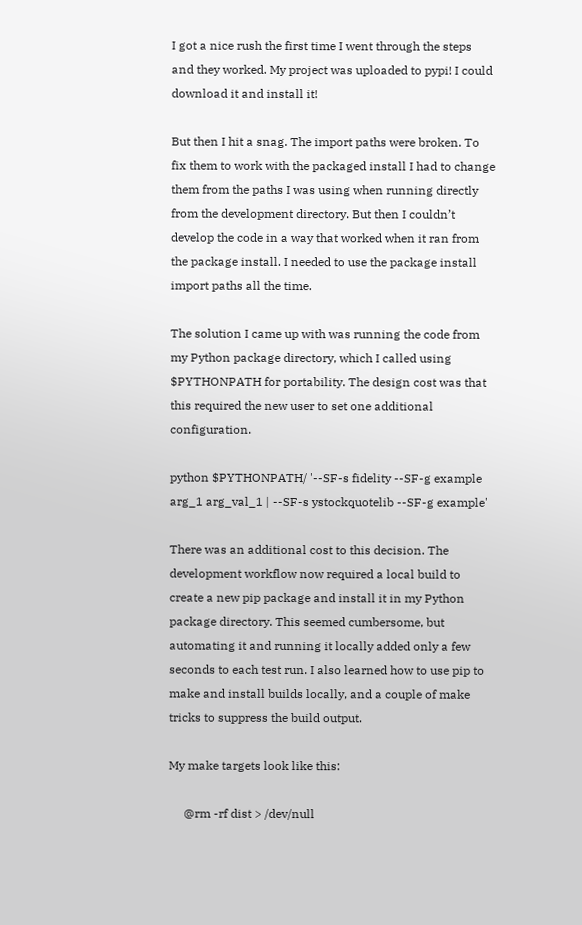I got a nice rush the first time I went through the steps and they worked. My project was uploaded to pypi! I could download it and install it!

But then I hit a snag. The import paths were broken. To fix them to work with the packaged install I had to change them from the paths I was using when running directly from the development directory. But then I couldn’t develop the code in a way that worked when it ran from the package install. I needed to use the package install import paths all the time.

The solution I came up with was running the code from my Python package directory, which I called using $PYTHONPATH for portability. The design cost was that this required the new user to set one additional configuration.

python $PYTHONPATH/ '--SF-s fidelity --SF-g example arg_1 arg_val_1 | --SF-s ystockquotelib --SF-g example'

There was an additional cost to this decision. The development workflow now required a local build to create a new pip package and install it in my Python package directory. This seemed cumbersome, but automating it and running it locally added only a few seconds to each test run. I also learned how to use pip to make and install builds locally, and a couple of make tricks to suppress the build output.

My make targets look like this:

     @rm -rf dist > /dev/null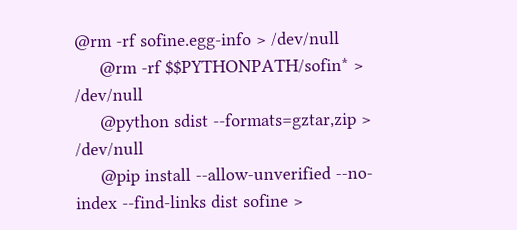@rm -rf sofine.egg-info > /dev/null
     @rm -rf $$PYTHONPATH/sofin* > /dev/null
     @python sdist --formats=gztar,zip > /dev/null
     @pip install --allow-unverified --no-index --find-links dist sofine >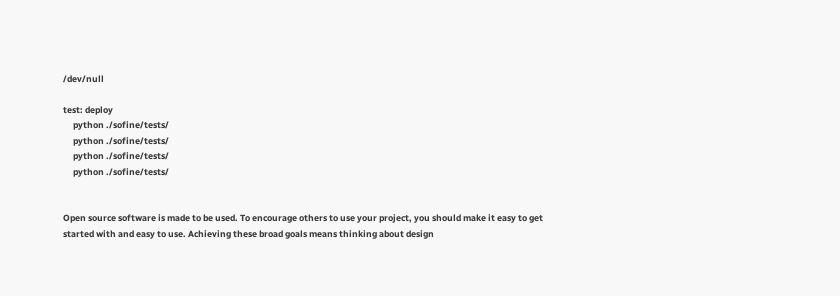/dev/null

test: deploy
     python ./sofine/tests/
     python ./sofine/tests/
     python ./sofine/tests/
     python ./sofine/tests/


Open source software is made to be used. To encourage others to use your project, you should make it easy to get started with and easy to use. Achieving these broad goals means thinking about design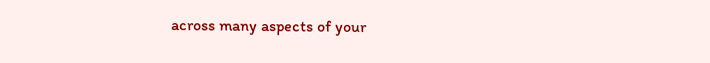across many aspects of your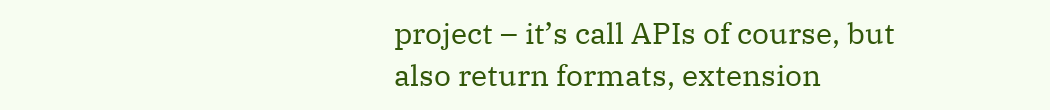project – it’s call APIs of course, but also return formats, extension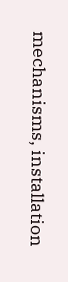mechanisms, installation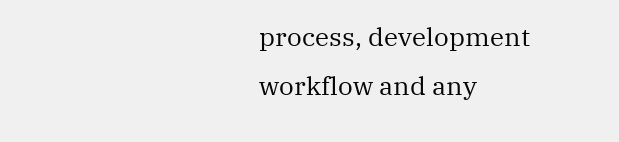process, development workflow and any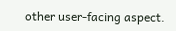other user-facing aspect.